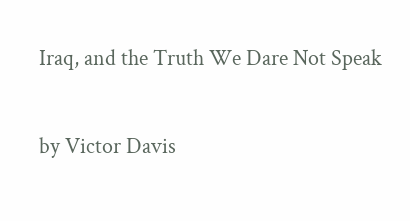Iraq, and the Truth We Dare Not Speak

by Victor Davis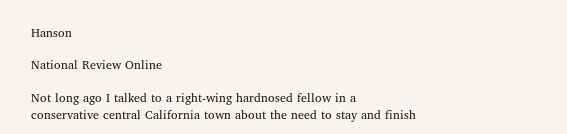Hanson

National Review Online

Not long ago I talked to a right-wing hardnosed fellow in a conservative central California town about the need to stay and finish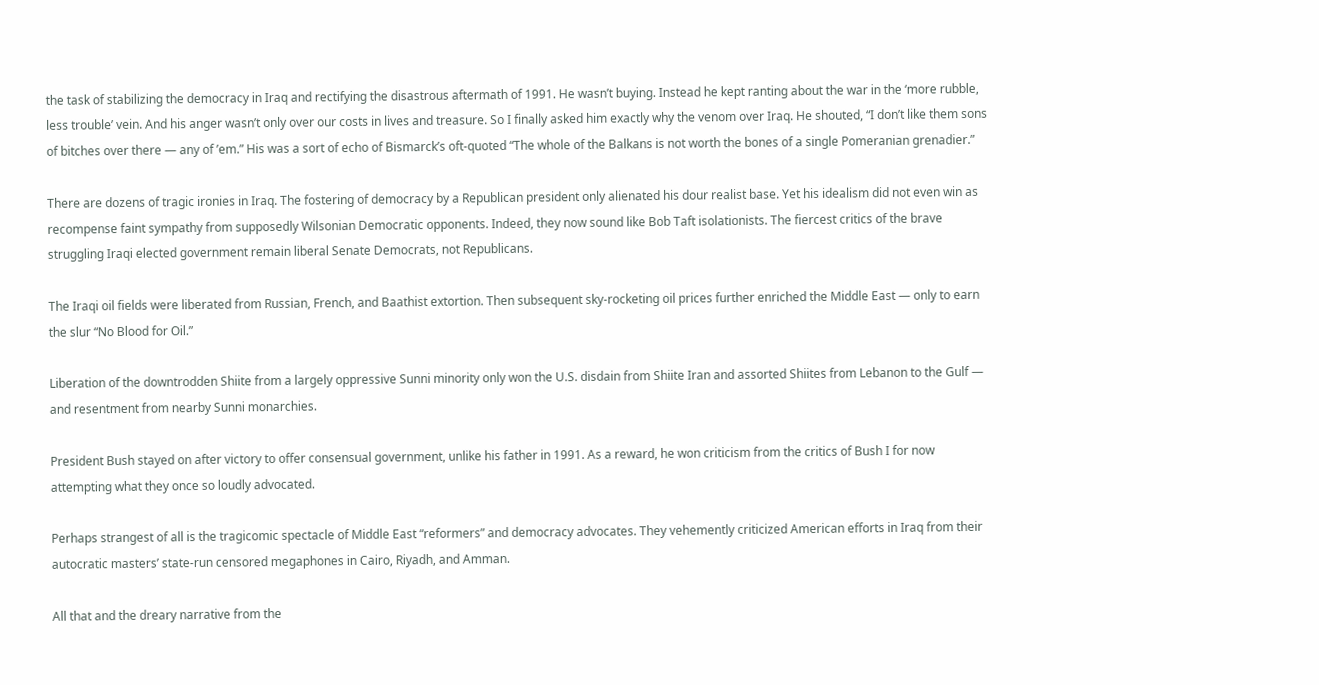the task of stabilizing the democracy in Iraq and rectifying the disastrous aftermath of 1991. He wasn’t buying. Instead he kept ranting about the war in the ‘more rubble, less trouble’ vein. And his anger wasn’t only over our costs in lives and treasure. So I finally asked him exactly why the venom over Iraq. He shouted, “I don’t like them sons of bitches over there — any of ’em.” His was a sort of echo of Bismarck’s oft-quoted “The whole of the Balkans is not worth the bones of a single Pomeranian grenadier.”

There are dozens of tragic ironies in Iraq. The fostering of democracy by a Republican president only alienated his dour realist base. Yet his idealism did not even win as recompense faint sympathy from supposedly Wilsonian Democratic opponents. Indeed, they now sound like Bob Taft isolationists. The fiercest critics of the brave struggling Iraqi elected government remain liberal Senate Democrats, not Republicans.

The Iraqi oil fields were liberated from Russian, French, and Baathist extortion. Then subsequent sky-rocketing oil prices further enriched the Middle East — only to earn the slur “No Blood for Oil.”

Liberation of the downtrodden Shiite from a largely oppressive Sunni minority only won the U.S. disdain from Shiite Iran and assorted Shiites from Lebanon to the Gulf — and resentment from nearby Sunni monarchies.

President Bush stayed on after victory to offer consensual government, unlike his father in 1991. As a reward, he won criticism from the critics of Bush I for now attempting what they once so loudly advocated.

Perhaps strangest of all is the tragicomic spectacle of Middle East “reformers” and democracy advocates. They vehemently criticized American efforts in Iraq from their autocratic masters’ state-run censored megaphones in Cairo, Riyadh, and Amman.

All that and the dreary narrative from the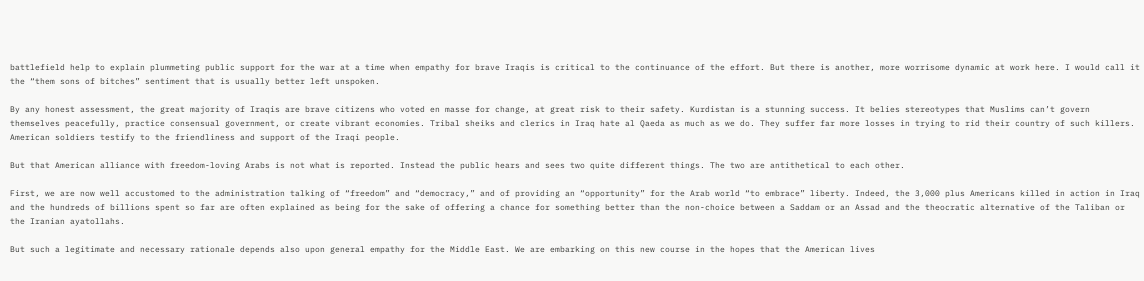battlefield help to explain plummeting public support for the war at a time when empathy for brave Iraqis is critical to the continuance of the effort. But there is another, more worrisome dynamic at work here. I would call it the “them sons of bitches” sentiment that is usually better left unspoken.

By any honest assessment, the great majority of Iraqis are brave citizens who voted en masse for change, at great risk to their safety. Kurdistan is a stunning success. It belies stereotypes that Muslims can’t govern themselves peacefully, practice consensual government, or create vibrant economies. Tribal sheiks and clerics in Iraq hate al Qaeda as much as we do. They suffer far more losses in trying to rid their country of such killers. American soldiers testify to the friendliness and support of the Iraqi people.

But that American alliance with freedom-loving Arabs is not what is reported. Instead the public hears and sees two quite different things. The two are antithetical to each other.

First, we are now well accustomed to the administration talking of “freedom” and “democracy,” and of providing an “opportunity” for the Arab world “to embrace” liberty. Indeed, the 3,000 plus Americans killed in action in Iraq and the hundreds of billions spent so far are often explained as being for the sake of offering a chance for something better than the non-choice between a Saddam or an Assad and the theocratic alternative of the Taliban or the Iranian ayatollahs.

But such a legitimate and necessary rationale depends also upon general empathy for the Middle East. We are embarking on this new course in the hopes that the American lives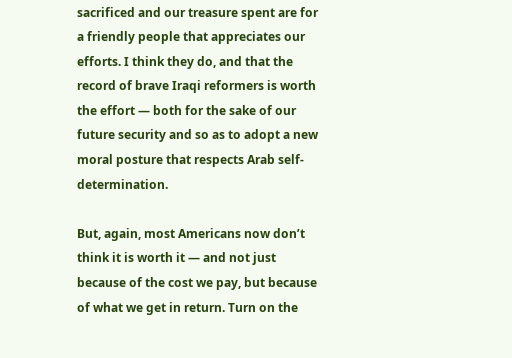sacrificed and our treasure spent are for a friendly people that appreciates our efforts. I think they do, and that the record of brave Iraqi reformers is worth the effort — both for the sake of our future security and so as to adopt a new moral posture that respects Arab self-determination.

But, again, most Americans now don’t think it is worth it — and not just because of the cost we pay, but because of what we get in return. Turn on the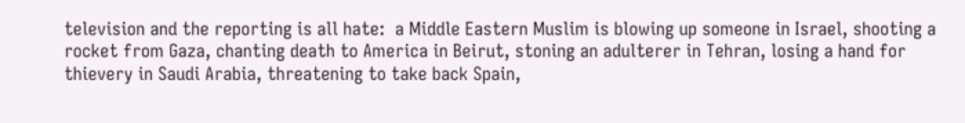television and the reporting is all hate:  a Middle Eastern Muslim is blowing up someone in Israel, shooting a rocket from Gaza, chanting death to America in Beirut, stoning an adulterer in Tehran, losing a hand for thievery in Saudi Arabia, threatening to take back Spain,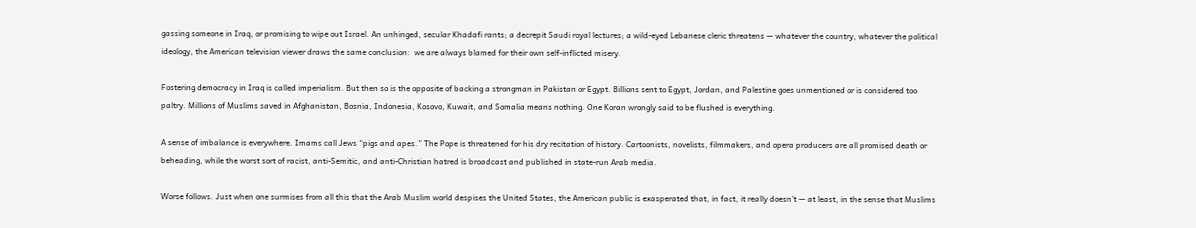gassing someone in Iraq, or promising to wipe out Israel. An unhinged, secular Khadafi rants; a decrepit Saudi royal lectures; a wild-eyed Lebanese cleric threatens — whatever the country, whatever the political ideology, the American television viewer draws the same conclusion:  we are always blamed for their own self-inflicted misery.

Fostering democracy in Iraq is called imperialism. But then so is the opposite of backing a strongman in Pakistan or Egypt. Billions sent to Egypt, Jordan, and Palestine goes unmentioned or is considered too paltry. Millions of Muslims saved in Afghanistan, Bosnia, Indonesia, Kosovo, Kuwait, and Somalia means nothing. One Koran wrongly said to be flushed is everything.

A sense of imbalance is everywhere. Imams call Jews “pigs and apes.” The Pope is threatened for his dry recitation of history. Cartoonists, novelists, filmmakers, and opera producers are all promised death or beheading, while the worst sort of racist, anti-Semitic, and anti-Christian hatred is broadcast and published in state-run Arab media.

Worse follows. Just when one surmises from all this that the Arab Muslim world despises the United States, the American public is exasperated that, in fact, it really doesn’t — at least, in the sense that Muslims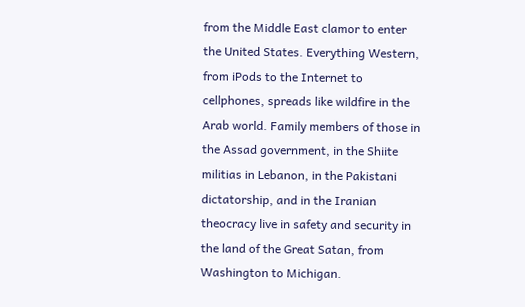from the Middle East clamor to enter the United States. Everything Western, from iPods to the Internet to cellphones, spreads like wildfire in the Arab world. Family members of those in the Assad government, in the Shiite militias in Lebanon, in the Pakistani dictatorship, and in the Iranian theocracy live in safety and security in the land of the Great Satan, from Washington to Michigan.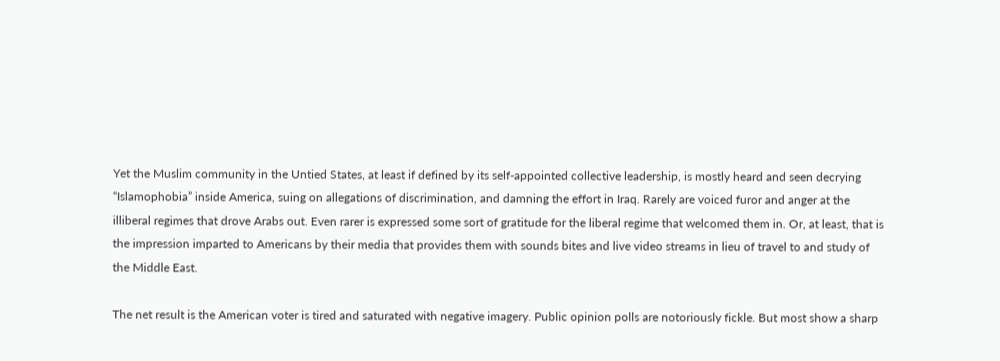Yet the Muslim community in the Untied States, at least if defined by its self-appointed collective leadership, is mostly heard and seen decrying “Islamophobia” inside America, suing on allegations of discrimination, and damning the effort in Iraq. Rarely are voiced furor and anger at the illiberal regimes that drove Arabs out. Even rarer is expressed some sort of gratitude for the liberal regime that welcomed them in. Or, at least, that is the impression imparted to Americans by their media that provides them with sounds bites and live video streams in lieu of travel to and study of the Middle East.

The net result is the American voter is tired and saturated with negative imagery. Public opinion polls are notoriously fickle. But most show a sharp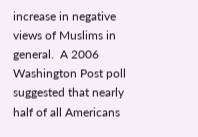increase in negative views of Muslims in general.  A 2006 Washington Post poll suggested that nearly half of all Americans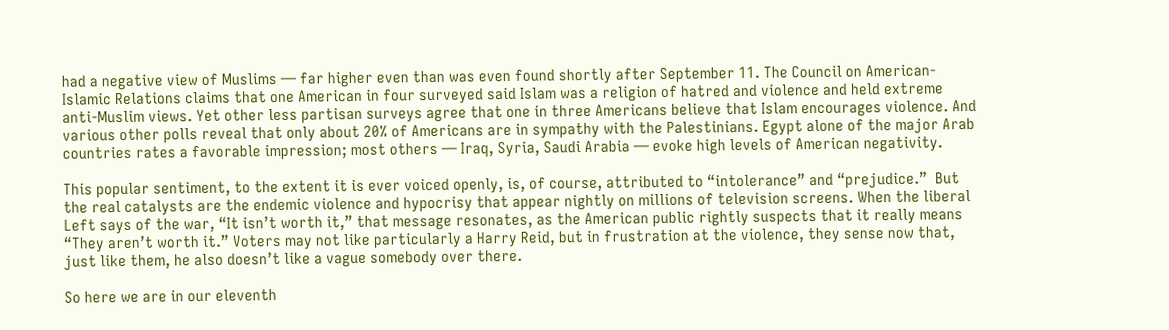had a negative view of Muslims — far higher even than was even found shortly after September 11. The Council on American-Islamic Relations claims that one American in four surveyed said Islam was a religion of hatred and violence and held extreme anti-Muslim views. Yet other less partisan surveys agree that one in three Americans believe that Islam encourages violence. And various other polls reveal that only about 20% of Americans are in sympathy with the Palestinians. Egypt alone of the major Arab countries rates a favorable impression; most others — Iraq, Syria, Saudi Arabia — evoke high levels of American negativity.

This popular sentiment, to the extent it is ever voiced openly, is, of course, attributed to “intolerance” and “prejudice.”  But the real catalysts are the endemic violence and hypocrisy that appear nightly on millions of television screens. When the liberal Left says of the war, “It isn’t worth it,” that message resonates, as the American public rightly suspects that it really means “They aren’t worth it.” Voters may not like particularly a Harry Reid, but in frustration at the violence, they sense now that, just like them, he also doesn’t like a vague somebody over there.

So here we are in our eleventh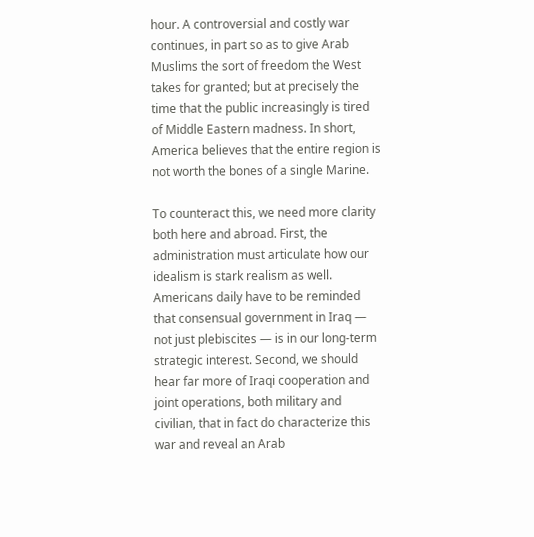hour. A controversial and costly war continues, in part so as to give Arab Muslims the sort of freedom the West takes for granted; but at precisely the time that the public increasingly is tired of Middle Eastern madness. In short, America believes that the entire region is not worth the bones of a single Marine.

To counteract this, we need more clarity both here and abroad. First, the administration must articulate how our idealism is stark realism as well. Americans daily have to be reminded that consensual government in Iraq — not just plebiscites — is in our long-term strategic interest. Second, we should hear far more of Iraqi cooperation and joint operations, both military and civilian, that in fact do characterize this war and reveal an Arab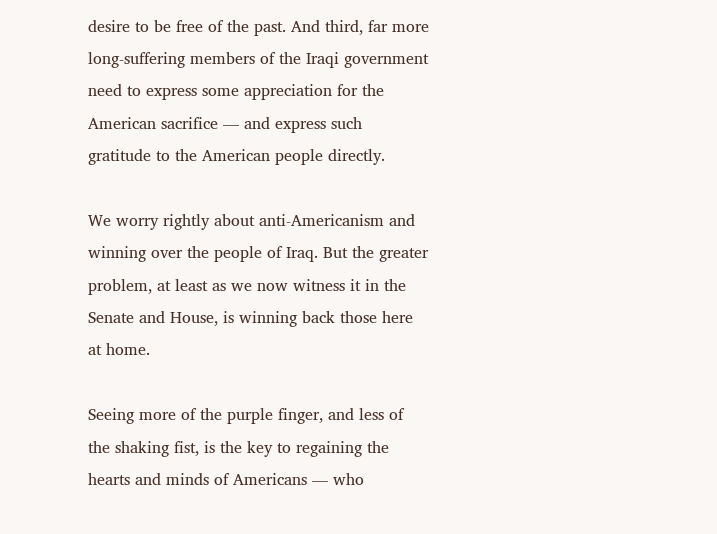desire to be free of the past. And third, far more long-suffering members of the Iraqi government need to express some appreciation for the American sacrifice — and express such gratitude to the American people directly.

We worry rightly about anti-Americanism and winning over the people of Iraq. But the greater problem, at least as we now witness it in the Senate and House, is winning back those here at home.

Seeing more of the purple finger, and less of the shaking fist, is the key to regaining the hearts and minds of Americans — who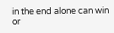in the end alone can win or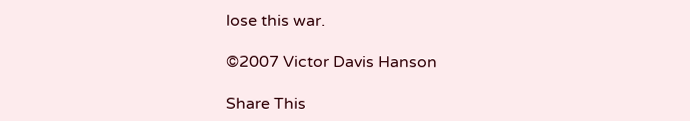lose this war.

©2007 Victor Davis Hanson

Share This